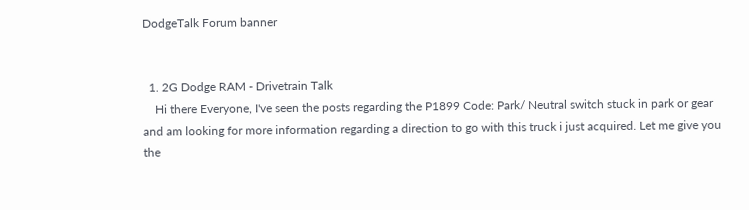DodgeTalk Forum banner


  1. 2G Dodge RAM - Drivetrain Talk
    Hi there Everyone, I've seen the posts regarding the P1899 Code: Park/ Neutral switch stuck in park or gear and am looking for more information regarding a direction to go with this truck i just acquired. Let me give you the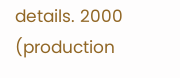details. 2000 (production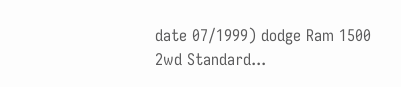date 07/1999) dodge Ram 1500 2wd Standard...